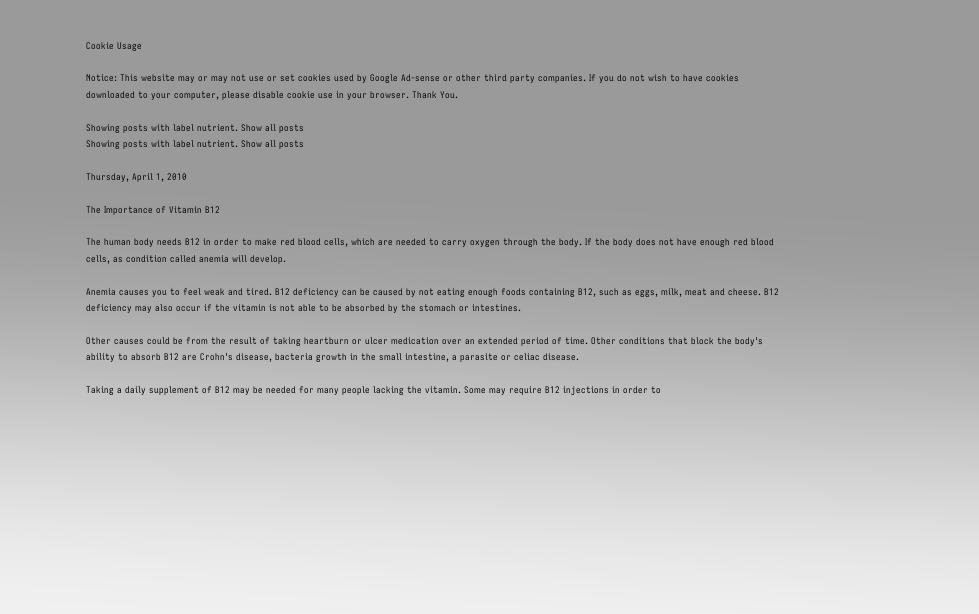Cookie Usage

Notice: This website may or may not use or set cookies used by Google Ad-sense or other third party companies. If you do not wish to have cookies downloaded to your computer, please disable cookie use in your browser. Thank You.

Showing posts with label nutrient. Show all posts
Showing posts with label nutrient. Show all posts

Thursday, April 1, 2010

The Importance of Vitamin B12

The human body needs B12 in order to make red blood cells, which are needed to carry oxygen through the body. If the body does not have enough red blood cells, as condition called anemia will develop.

Anemia causes you to feel weak and tired. B12 deficiency can be caused by not eating enough foods containing B12, such as eggs, milk, meat and cheese. B12 deficiency may also occur if the vitamin is not able to be absorbed by the stomach or intestines.

Other causes could be from the result of taking heartburn or ulcer medication over an extended period of time. Other conditions that block the body's ability to absorb B12 are Crohn's disease, bacteria growth in the small intestine, a parasite or celiac disease.

Taking a daily supplement of B12 may be needed for many people lacking the vitamin. Some may require B12 injections in order to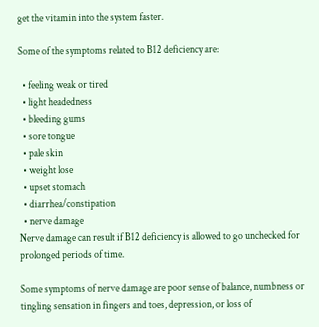get the vitamin into the system faster.

Some of the symptoms related to B12 deficiency are:

  • feeling weak or tired
  • light headedness
  • bleeding gums
  • sore tongue
  • pale skin
  • weight lose
  • upset stomach
  • diarrhea/constipation
  • nerve damage
Nerve damage can result if B12 deficiency is allowed to go unchecked for prolonged periods of time.

Some symptoms of nerve damage are poor sense of balance, numbness or tingling sensation in fingers and toes, depression, or loss of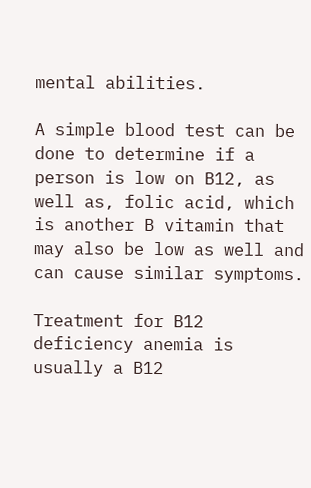mental abilities.

A simple blood test can be done to determine if a person is low on B12, as well as, folic acid, which is another B vitamin that may also be low as well and can cause similar symptoms.

Treatment for B12 deficiency anemia is usually a B12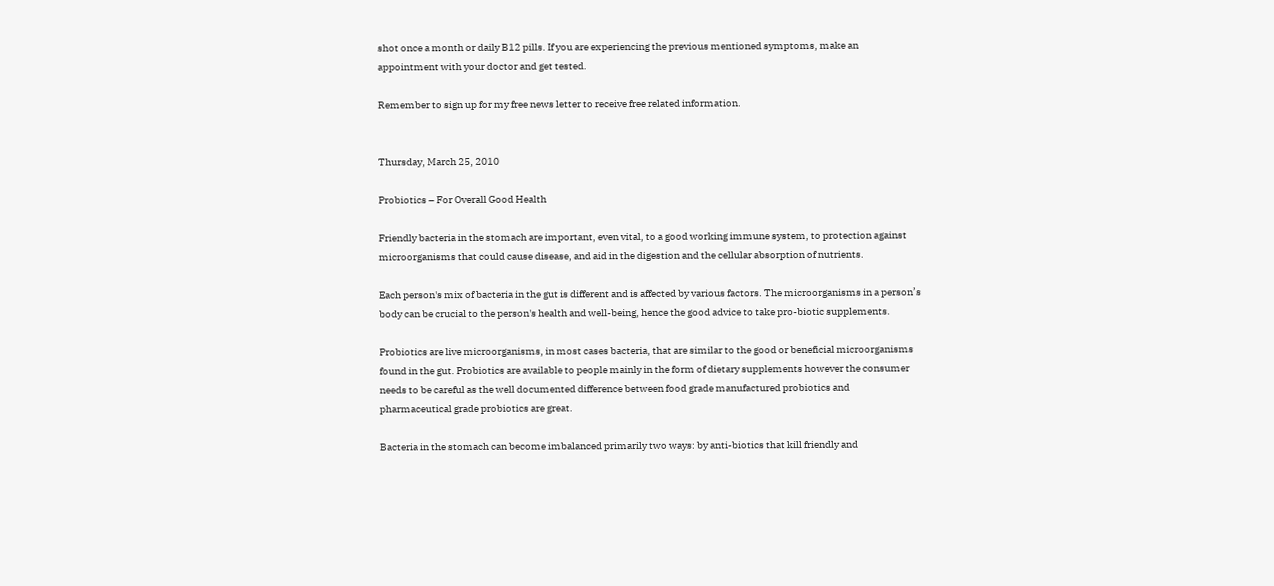shot once a month or daily B12 pills. If you are experiencing the previous mentioned symptoms, make an appointment with your doctor and get tested.

Remember to sign up for my free news letter to receive free related information.


Thursday, March 25, 2010

Probiotics – For Overall Good Health

Friendly bacteria in the stomach are important, even vital, to a good working immune system, to protection against microorganisms that could cause disease, and aid in the digestion and the cellular absorption of nutrients.

Each person's mix of bacteria in the gut is different and is affected by various factors. The microorganisms in a person’s body can be crucial to the person's health and well-being, hence the good advice to take pro-biotic supplements.

Probiotics are live microorganisms, in most cases bacteria, that are similar to the good or beneficial microorganisms found in the gut. Probiotics are available to people mainly in the form of dietary supplements however the consumer needs to be careful as the well documented difference between food grade manufactured probiotics and pharmaceutical grade probiotics are great.

Bacteria in the stomach can become imbalanced primarily two ways: by anti-biotics that kill friendly and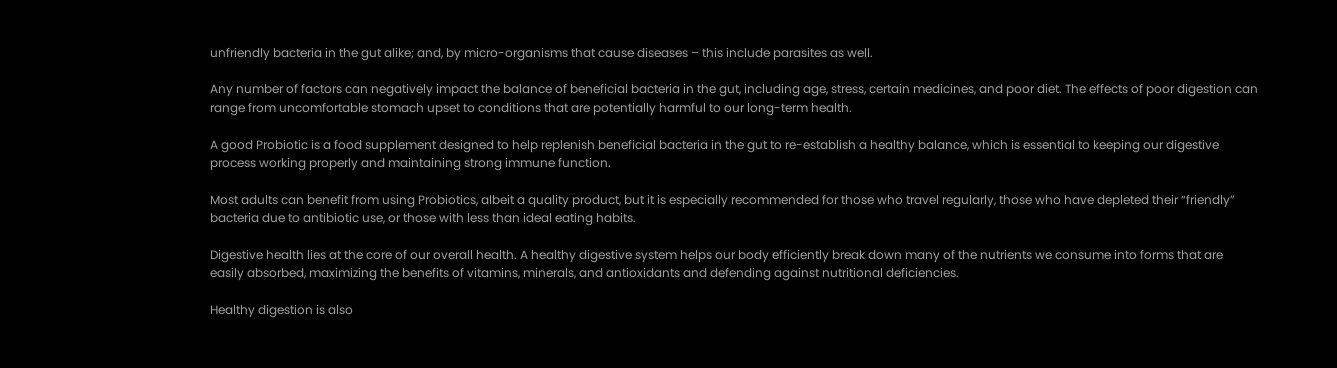unfriendly bacteria in the gut alike; and, by micro-organisms that cause diseases – this include parasites as well.

Any number of factors can negatively impact the balance of beneficial bacteria in the gut, including age, stress, certain medicines, and poor diet. The effects of poor digestion can range from uncomfortable stomach upset to conditions that are potentially harmful to our long-term health.

A good Probiotic is a food supplement designed to help replenish beneficial bacteria in the gut to re-establish a healthy balance, which is essential to keeping our digestive process working properly and maintaining strong immune function.

Most adults can benefit from using Probiotics, albeit a quality product, but it is especially recommended for those who travel regularly, those who have depleted their “friendly” bacteria due to antibiotic use, or those with less than ideal eating habits.

Digestive health lies at the core of our overall health. A healthy digestive system helps our body efficiently break down many of the nutrients we consume into forms that are easily absorbed, maximizing the benefits of vitamins, minerals, and antioxidants and defending against nutritional deficiencies.

Healthy digestion is also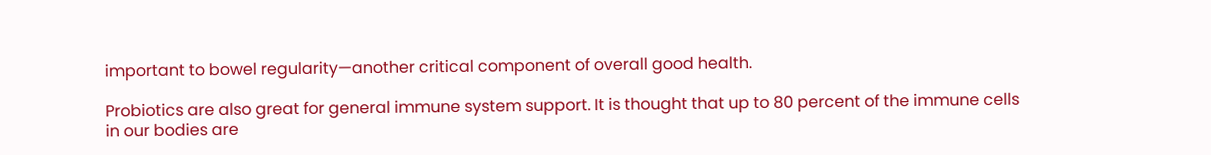important to bowel regularity—another critical component of overall good health.

Probiotics are also great for general immune system support. It is thought that up to 80 percent of the immune cells in our bodies are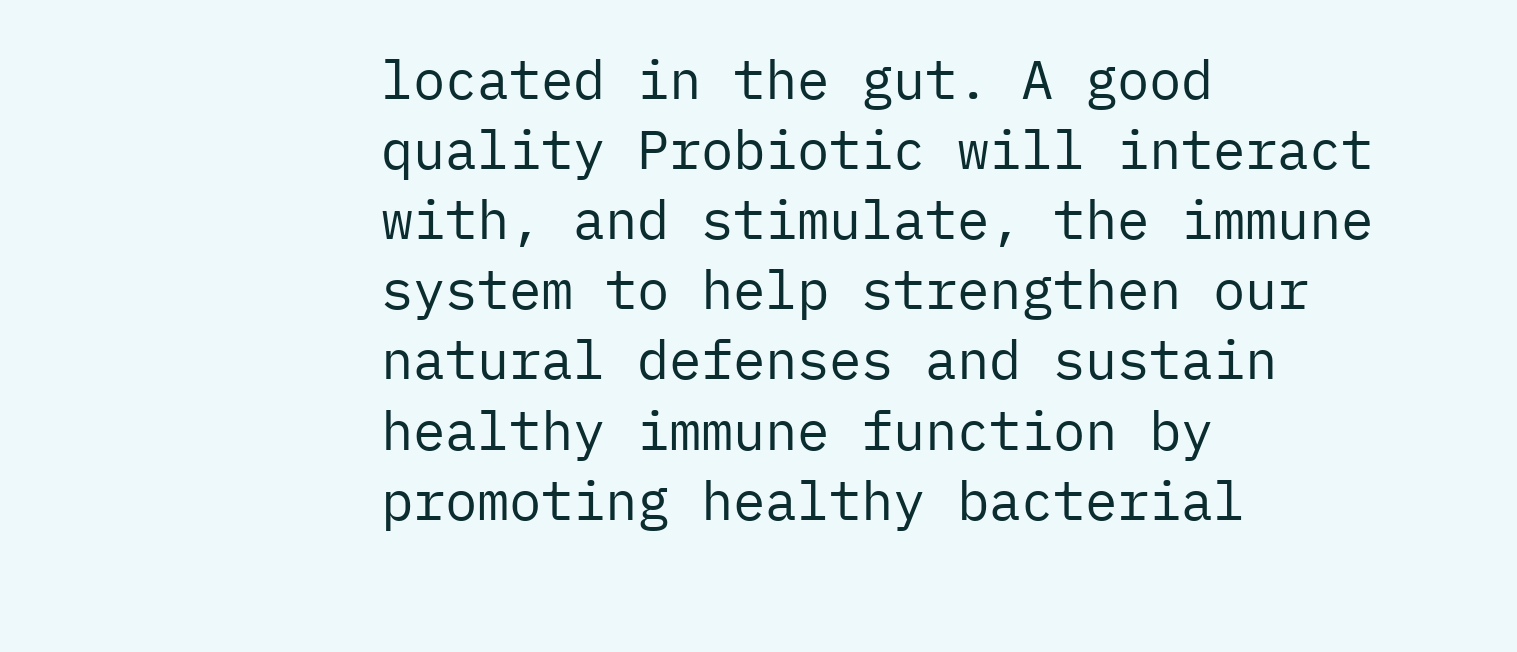located in the gut. A good quality Probiotic will interact with, and stimulate, the immune system to help strengthen our natural defenses and sustain healthy immune function by promoting healthy bacterial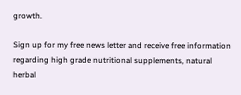growth.

Sign up for my free news letter and receive free information regarding high grade nutritional supplements, natural herbal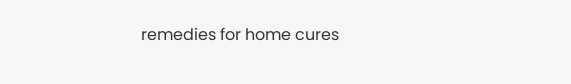remedies for home cures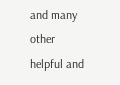and many other helpful and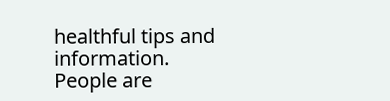healthful tips and information. People are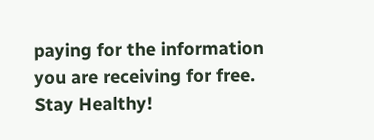paying for the information you are receiving for free.
Stay Healthy!